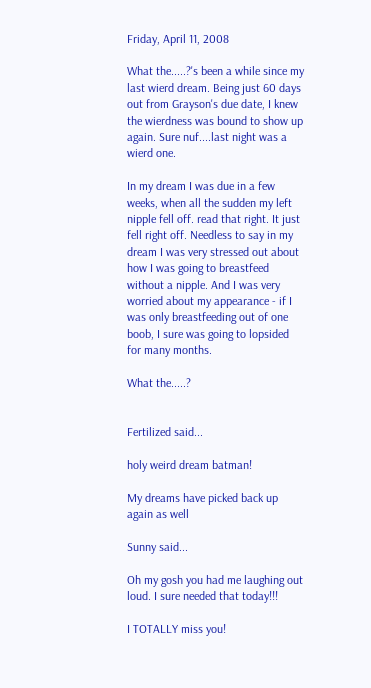Friday, April 11, 2008

What the.....?'s been a while since my last wierd dream. Being just 60 days out from Grayson's due date, I knew the wierdness was bound to show up again. Sure nuf....last night was a wierd one.

In my dream I was due in a few weeks, when all the sudden my left nipple fell off. read that right. It just fell right off. Needless to say in my dream I was very stressed out about how I was going to breastfeed without a nipple. And I was very worried about my appearance - if I was only breastfeeding out of one boob, I sure was going to lopsided for many months.

What the.....?


Fertilized said...

holy weird dream batman!

My dreams have picked back up again as well

Sunny said...

Oh my gosh you had me laughing out loud. I sure needed that today!!!

I TOTALLY miss you!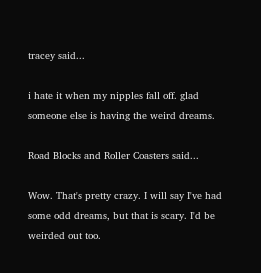tracey said...

i hate it when my nipples fall off. glad someone else is having the weird dreams.

Road Blocks and Roller Coasters said...

Wow. That's pretty crazy. I will say I've had some odd dreams, but that is scary. I'd be weirded out too.